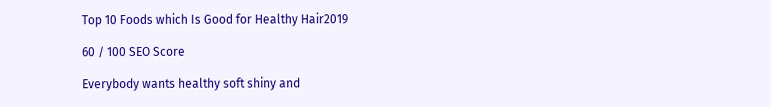Top 10 Foods which Is Good for Healthy Hair2019

60 / 100 SEO Score

Everybody wants healthy soft shiny and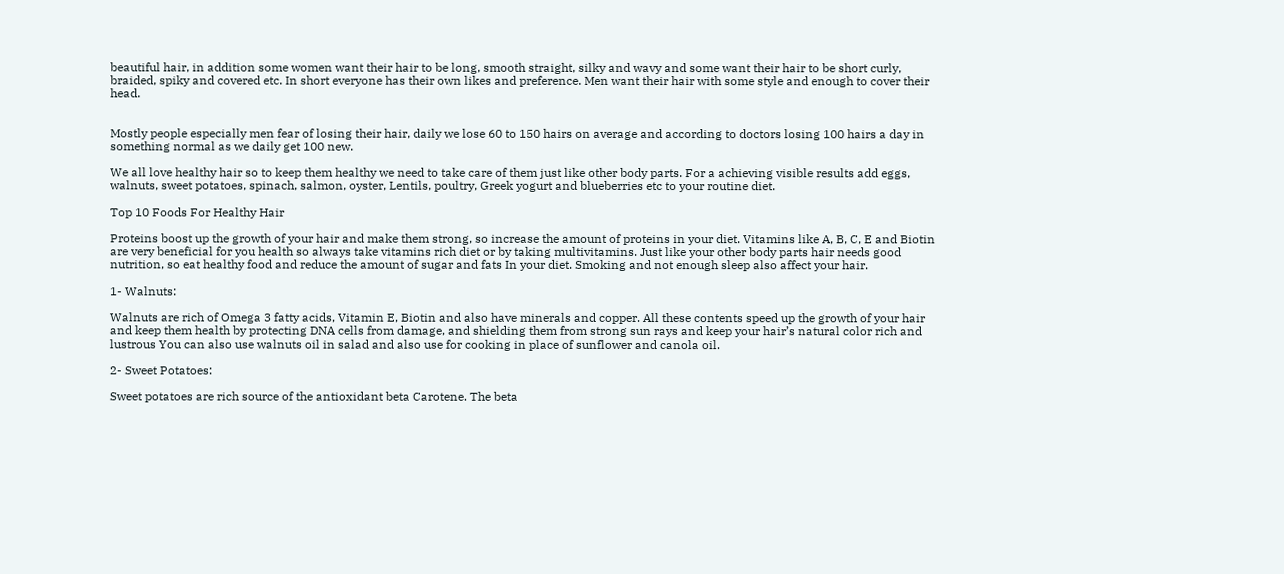beautiful hair, in addition some women want their hair to be long, smooth straight, silky and wavy and some want their hair to be short curly, braided, spiky and covered etc. In short everyone has their own likes and preference. Men want their hair with some style and enough to cover their head.


Mostly people especially men fear of losing their hair, daily we lose 60 to 150 hairs on average and according to doctors losing 100 hairs a day in something normal as we daily get 100 new.

We all love healthy hair so to keep them healthy we need to take care of them just like other body parts. For a achieving visible results add eggs, walnuts, sweet potatoes, spinach, salmon, oyster, Lentils, poultry, Greek yogurt and blueberries etc to your routine diet.

Top 10 Foods For Healthy Hair

Proteins boost up the growth of your hair and make them strong, so increase the amount of proteins in your diet. Vitamins like A, B, C, E and Biotin are very beneficial for you health so always take vitamins rich diet or by taking multivitamins. Just like your other body parts hair needs good nutrition, so eat healthy food and reduce the amount of sugar and fats In your diet. Smoking and not enough sleep also affect your hair.

1- Walnuts:

Walnuts are rich of Omega 3 fatty acids, Vitamin E, Biotin and also have minerals and copper. All these contents speed up the growth of your hair and keep them health by protecting DNA cells from damage, and shielding them from strong sun rays and keep your hair’s natural color rich and lustrous You can also use walnuts oil in salad and also use for cooking in place of sunflower and canola oil.

2- Sweet Potatoes:

Sweet potatoes are rich source of the antioxidant beta Carotene. The beta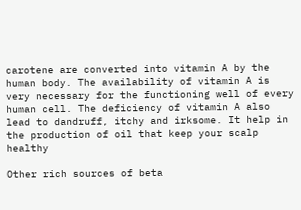carotene are converted into vitamin A by the human body. The availability of vitamin A is very necessary for the functioning well of every human cell. The deficiency of vitamin A also lead to dandruff, itchy and irksome. It help in the production of oil that keep your scalp healthy

Other rich sources of beta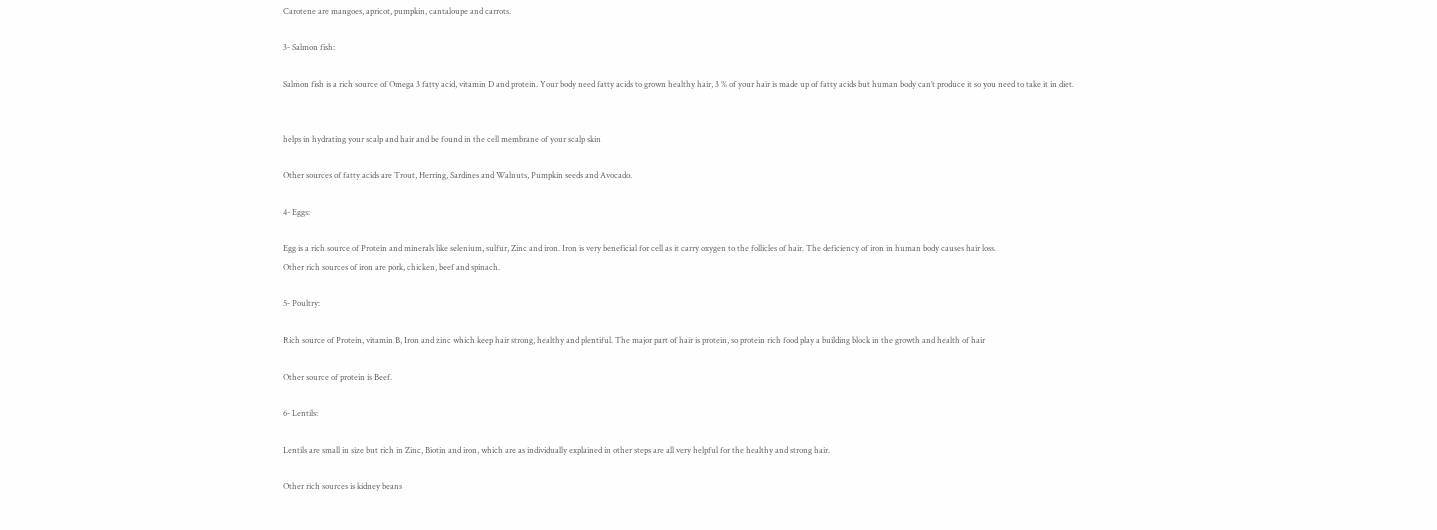Carotene are mangoes, apricot, pumpkin, cantaloupe and carrots.

3- Salmon fish:

Salmon fish is a rich source of Omega 3 fatty acid, vitamin D and protein. Your body need fatty acids to grown healthy hair, 3 % of your hair is made up of fatty acids but human body can’t produce it so you need to take it in diet.


helps in hydrating your scalp and hair and be found in the cell membrane of your scalp skin

Other sources of fatty acids are Trout, Herring, Sardines and Walnuts, Pumpkin seeds and Avocado.

4- Eggs:

Egg is a rich source of Protein and minerals like selenium, sulfur, Zinc and iron. Iron is very beneficial for cell as it carry oxygen to the follicles of hair. The deficiency of iron in human body causes hair loss.
Other rich sources of iron are pork, chicken, beef and spinach.

5- Poultry:

Rich source of Protein, vitamin B, Iron and zinc which keep hair strong, healthy and plentiful. The major part of hair is protein, so protein rich food play a building block in the growth and health of hair

Other source of protein is Beef.

6- Lentils:

Lentils are small in size but rich in Zinc, Biotin and iron, which are as individually explained in other steps are all very helpful for the healthy and strong hair.

Other rich sources is kidney beans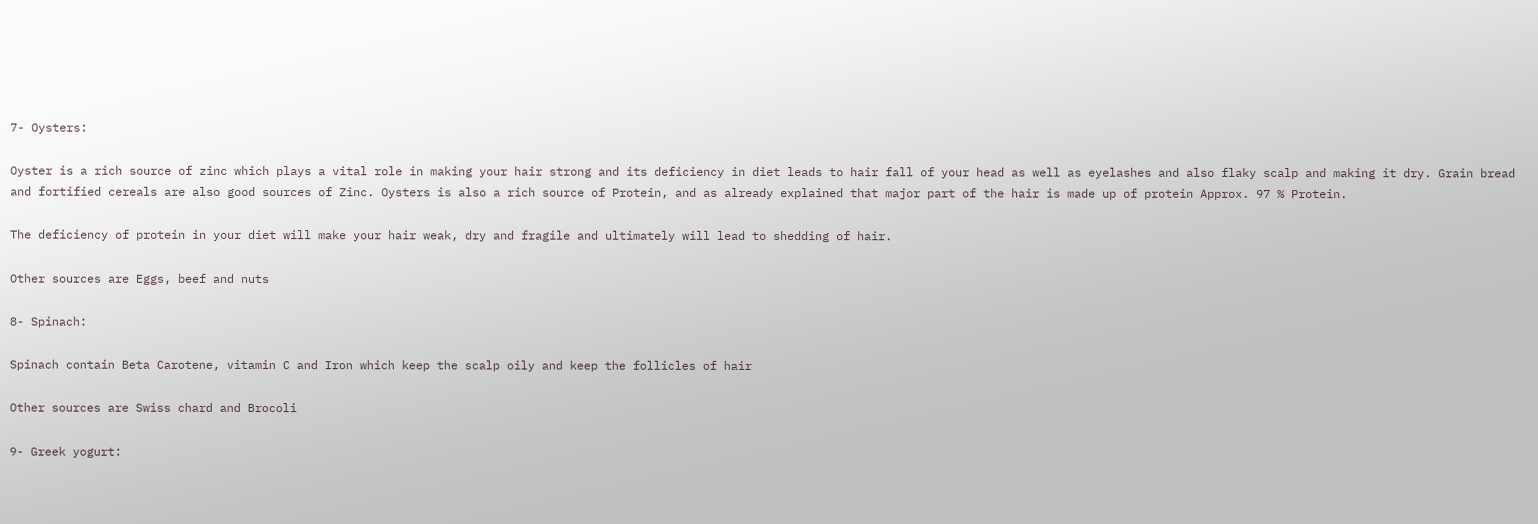7- Oysters:

Oyster is a rich source of zinc which plays a vital role in making your hair strong and its deficiency in diet leads to hair fall of your head as well as eyelashes and also flaky scalp and making it dry. Grain bread and fortified cereals are also good sources of Zinc. Oysters is also a rich source of Protein, and as already explained that major part of the hair is made up of protein Approx. 97 % Protein.

The deficiency of protein in your diet will make your hair weak, dry and fragile and ultimately will lead to shedding of hair.

Other sources are Eggs, beef and nuts

8- Spinach:

Spinach contain Beta Carotene, vitamin C and Iron which keep the scalp oily and keep the follicles of hair

Other sources are Swiss chard and Brocoli

9- Greek yogurt: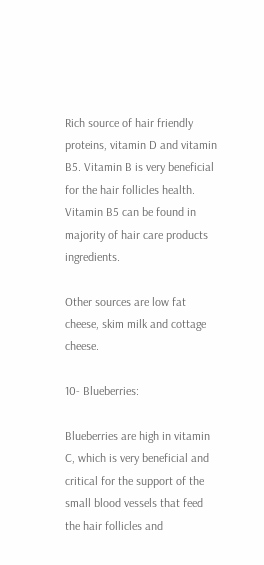Rich source of hair friendly proteins, vitamin D and vitamin B5. Vitamin B is very beneficial for the hair follicles health. Vitamin B5 can be found in majority of hair care products ingredients.

Other sources are low fat cheese, skim milk and cottage cheese.

10- Blueberries:

Blueberries are high in vitamin C, which is very beneficial and critical for the support of the small blood vessels that feed the hair follicles and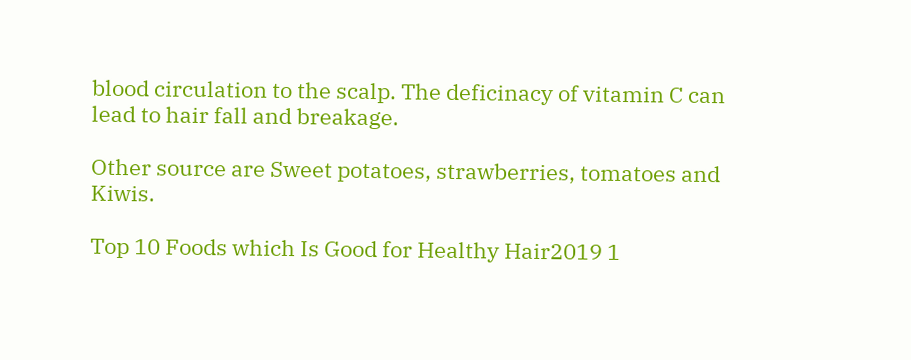blood circulation to the scalp. The deficinacy of vitamin C can lead to hair fall and breakage.

Other source are Sweet potatoes, strawberries, tomatoes and Kiwis.

Top 10 Foods which Is Good for Healthy Hair2019 1